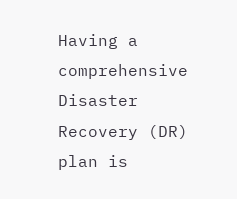Having a comprehensive Disaster Recovery (DR) plan is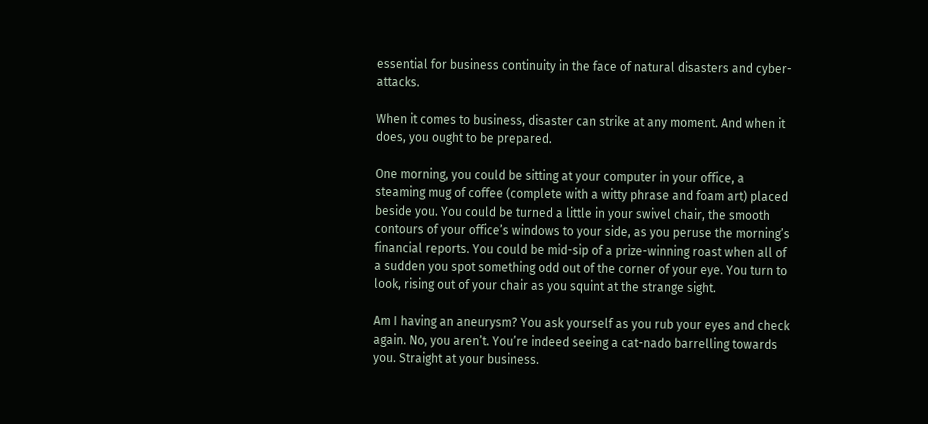essential for business continuity in the face of natural disasters and cyber-attacks.

When it comes to business, disaster can strike at any moment. And when it does, you ought to be prepared.

One morning, you could be sitting at your computer in your office, a steaming mug of coffee (complete with a witty phrase and foam art) placed beside you. You could be turned a little in your swivel chair, the smooth contours of your office’s windows to your side, as you peruse the morning’s financial reports. You could be mid-sip of a prize-winning roast when all of a sudden you spot something odd out of the corner of your eye. You turn to look, rising out of your chair as you squint at the strange sight.

Am I having an aneurysm? You ask yourself as you rub your eyes and check again. No, you aren’t. You’re indeed seeing a cat-nado barrelling towards you. Straight at your business.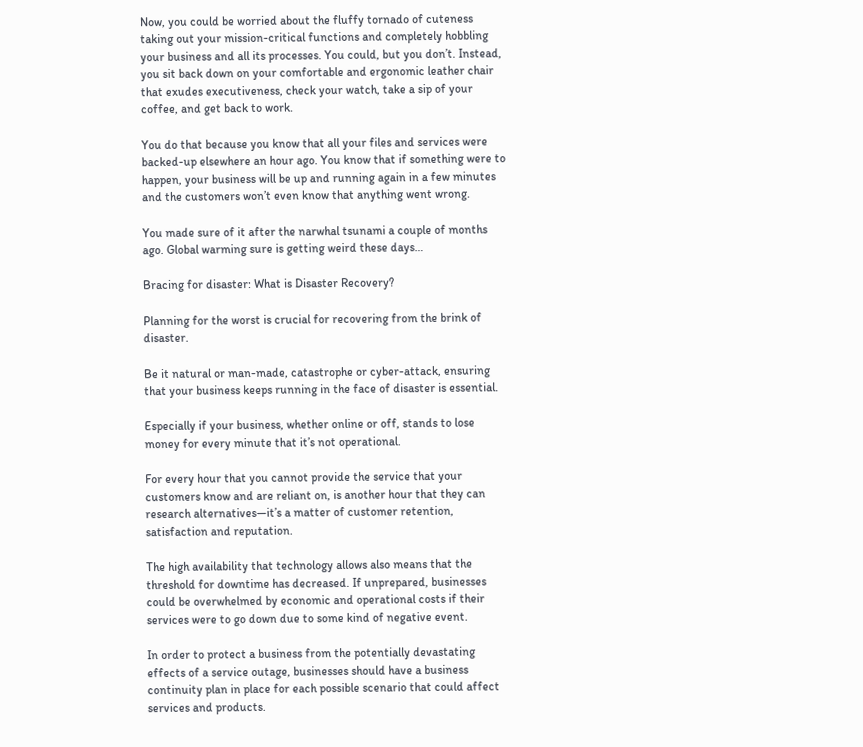Now, you could be worried about the fluffy tornado of cuteness taking out your mission-critical functions and completely hobbling your business and all its processes. You could, but you don’t. Instead, you sit back down on your comfortable and ergonomic leather chair that exudes executiveness, check your watch, take a sip of your coffee, and get back to work.

You do that because you know that all your files and services were backed-up elsewhere an hour ago. You know that if something were to happen, your business will be up and running again in a few minutes and the customers won’t even know that anything went wrong.

You made sure of it after the narwhal tsunami a couple of months ago. Global warming sure is getting weird these days…

Bracing for disaster: What is Disaster Recovery?

Planning for the worst is crucial for recovering from the brink of disaster.

Be it natural or man-made, catastrophe or cyber-attack, ensuring that your business keeps running in the face of disaster is essential.

Especially if your business, whether online or off, stands to lose money for every minute that it’s not operational.

For every hour that you cannot provide the service that your customers know and are reliant on, is another hour that they can research alternatives—it’s a matter of customer retention, satisfaction and reputation.

The high availability that technology allows also means that the threshold for downtime has decreased. If unprepared, businesses could be overwhelmed by economic and operational costs if their services were to go down due to some kind of negative event.

In order to protect a business from the potentially devastating effects of a service outage, businesses should have a business continuity plan in place for each possible scenario that could affect services and products.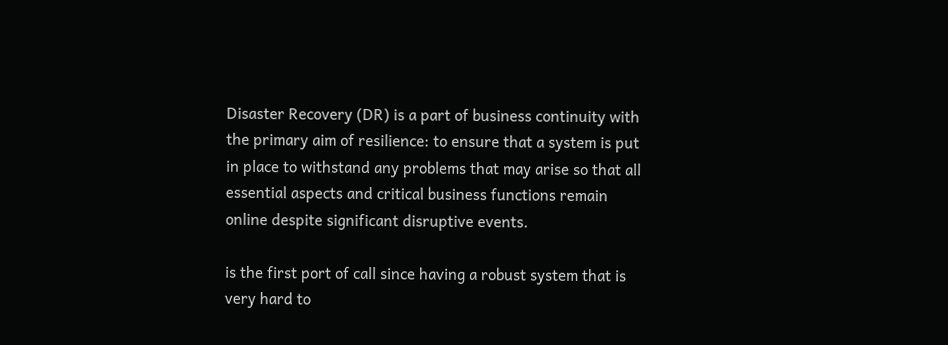Disaster Recovery (DR) is a part of business continuity with the primary aim of resilience: to ensure that a system is put in place to withstand any problems that may arise so that all essential aspects and critical business functions remain online despite significant disruptive events.

is the first port of call since having a robust system that is very hard to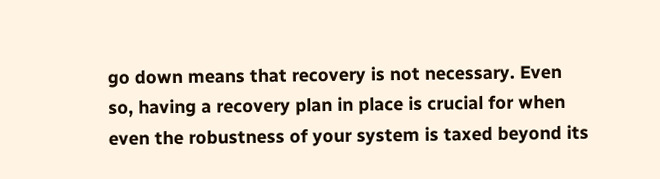go down means that recovery is not necessary. Even so, having a recovery plan in place is crucial for when even the robustness of your system is taxed beyond its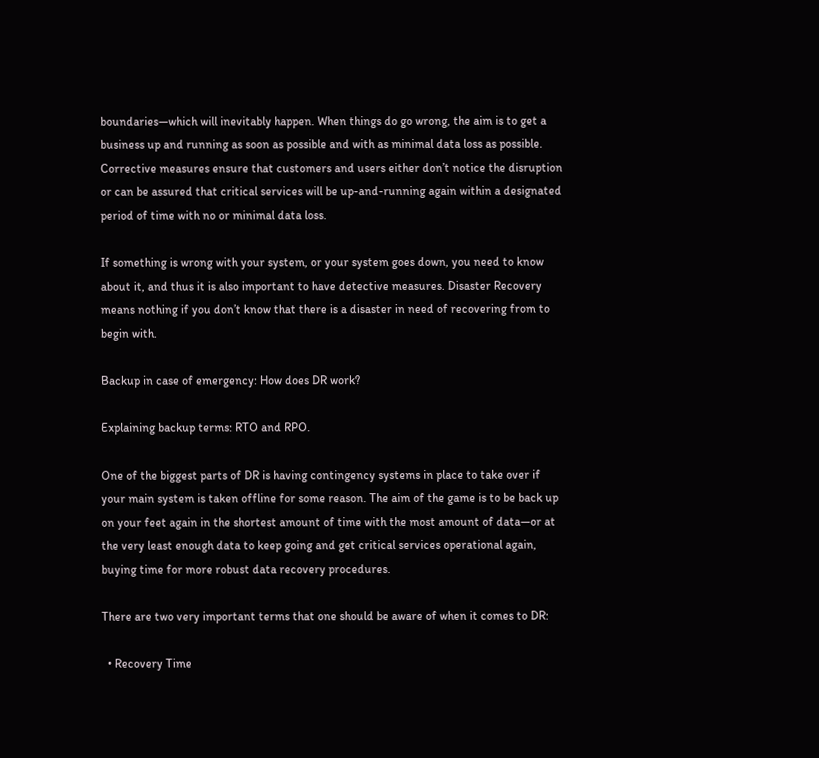boundaries—which will inevitably happen. When things do go wrong, the aim is to get a business up and running as soon as possible and with as minimal data loss as possible. Corrective measures ensure that customers and users either don’t notice the disruption or can be assured that critical services will be up-and-running again within a designated period of time with no or minimal data loss.

If something is wrong with your system, or your system goes down, you need to know about it, and thus it is also important to have detective measures. Disaster Recovery means nothing if you don’t know that there is a disaster in need of recovering from to begin with.

Backup in case of emergency: How does DR work?

Explaining backup terms: RTO and RPO.

One of the biggest parts of DR is having contingency systems in place to take over if your main system is taken offline for some reason. The aim of the game is to be back up on your feet again in the shortest amount of time with the most amount of data—or at the very least enough data to keep going and get critical services operational again, buying time for more robust data recovery procedures.

There are two very important terms that one should be aware of when it comes to DR:

  • Recovery Time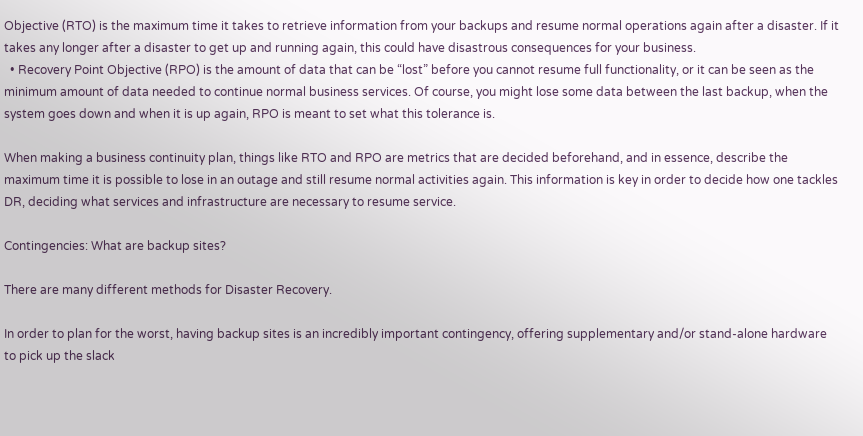Objective (RTO) is the maximum time it takes to retrieve information from your backups and resume normal operations again after a disaster. If it takes any longer after a disaster to get up and running again, this could have disastrous consequences for your business.
  • Recovery Point Objective (RPO) is the amount of data that can be “lost” before you cannot resume full functionality, or it can be seen as the minimum amount of data needed to continue normal business services. Of course, you might lose some data between the last backup, when the system goes down and when it is up again, RPO is meant to set what this tolerance is.

When making a business continuity plan, things like RTO and RPO are metrics that are decided beforehand, and in essence, describe the maximum time it is possible to lose in an outage and still resume normal activities again. This information is key in order to decide how one tackles DR, deciding what services and infrastructure are necessary to resume service.

Contingencies: What are backup sites?

There are many different methods for Disaster Recovery.

In order to plan for the worst, having backup sites is an incredibly important contingency, offering supplementary and/or stand-alone hardware to pick up the slack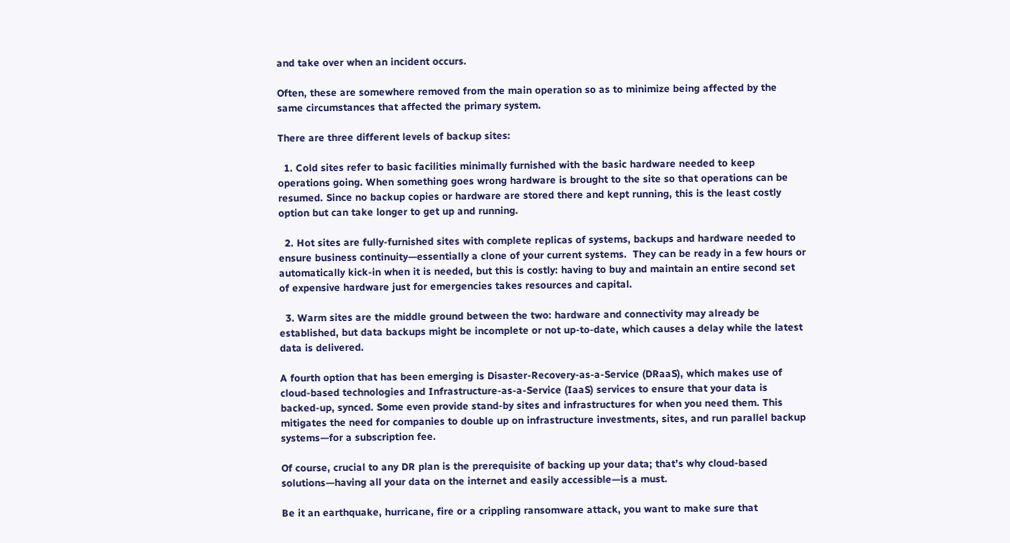and take over when an incident occurs.

Often, these are somewhere removed from the main operation so as to minimize being affected by the same circumstances that affected the primary system.

There are three different levels of backup sites:

  1. Cold sites refer to basic facilities minimally furnished with the basic hardware needed to keep operations going. When something goes wrong hardware is brought to the site so that operations can be resumed. Since no backup copies or hardware are stored there and kept running, this is the least costly option but can take longer to get up and running.

  2. Hot sites are fully-furnished sites with complete replicas of systems, backups and hardware needed to ensure business continuity—essentially a clone of your current systems.  They can be ready in a few hours or automatically kick-in when it is needed, but this is costly: having to buy and maintain an entire second set of expensive hardware just for emergencies takes resources and capital.

  3. Warm sites are the middle ground between the two: hardware and connectivity may already be established, but data backups might be incomplete or not up-to-date, which causes a delay while the latest data is delivered.

A fourth option that has been emerging is Disaster-Recovery-as-a-Service (DRaaS), which makes use of cloud-based technologies and Infrastructure-as-a-Service (IaaS) services to ensure that your data is backed-up, synced. Some even provide stand-by sites and infrastructures for when you need them. This mitigates the need for companies to double up on infrastructure investments, sites, and run parallel backup systems—for a subscription fee.

Of course, crucial to any DR plan is the prerequisite of backing up your data; that’s why cloud-based solutions—having all your data on the internet and easily accessible—is a must.

Be it an earthquake, hurricane, fire or a crippling ransomware attack, you want to make sure that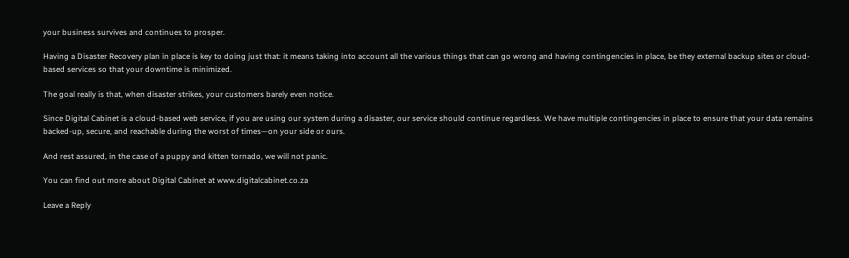your business survives and continues to prosper.

Having a Disaster Recovery plan in place is key to doing just that: it means taking into account all the various things that can go wrong and having contingencies in place, be they external backup sites or cloud-based services so that your downtime is minimized.

The goal really is that, when disaster strikes, your customers barely even notice.

Since Digital Cabinet is a cloud-based web service, if you are using our system during a disaster, our service should continue regardless. We have multiple contingencies in place to ensure that your data remains backed-up, secure, and reachable during the worst of times—on your side or ours.

And rest assured, in the case of a puppy and kitten tornado, we will not panic.

You can find out more about Digital Cabinet at www.digitalcabinet.co.za

Leave a Reply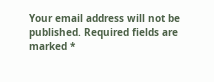Your email address will not be published. Required fields are marked *